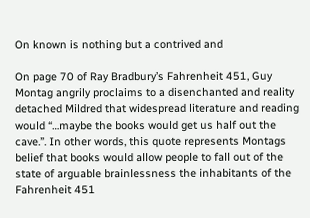On known is nothing but a contrived and

On page 70 of Ray Bradbury’s Fahrenheit 451, Guy Montag angrily proclaims to a disenchanted and reality detached Mildred that widespread literature and reading would “…maybe the books would get us half out the cave.”. In other words, this quote represents Montags belief that books would allow people to fall out of the state of arguable brainlessness the inhabitants of the Fahrenheit 451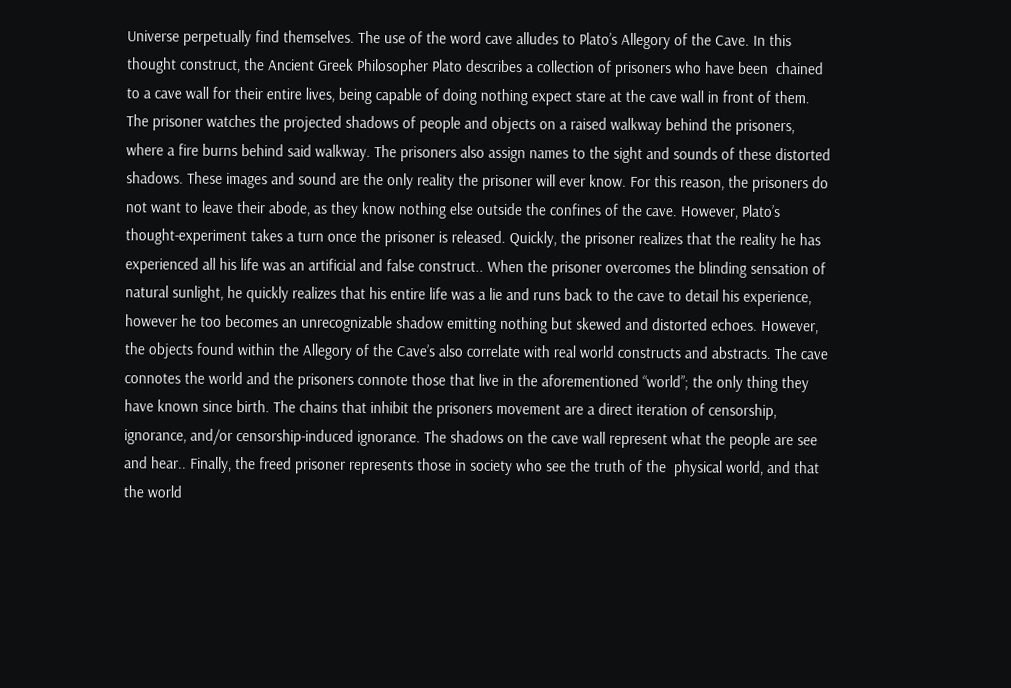Universe perpetually find themselves. The use of the word cave alludes to Plato’s Allegory of the Cave. In this thought construct, the Ancient Greek Philosopher Plato describes a collection of prisoners who have been  chained to a cave wall for their entire lives, being capable of doing nothing expect stare at the cave wall in front of them. The prisoner watches the projected shadows of people and objects on a raised walkway behind the prisoners, where a fire burns behind said walkway. The prisoners also assign names to the sight and sounds of these distorted shadows. These images and sound are the only reality the prisoner will ever know. For this reason, the prisoners do not want to leave their abode, as they know nothing else outside the confines of the cave. However, Plato’s thought-experiment takes a turn once the prisoner is released. Quickly, the prisoner realizes that the reality he has experienced all his life was an artificial and false construct.. When the prisoner overcomes the blinding sensation of natural sunlight, he quickly realizes that his entire life was a lie and runs back to the cave to detail his experience, however he too becomes an unrecognizable shadow emitting nothing but skewed and distorted echoes. However, the objects found within the Allegory of the Cave’s also correlate with real world constructs and abstracts. The cave connotes the world and the prisoners connote those that live in the aforementioned “world”; the only thing they have known since birth. The chains that inhibit the prisoners movement are a direct iteration of censorship, ignorance, and/or censorship-induced ignorance. The shadows on the cave wall represent what the people are see and hear.. Finally, the freed prisoner represents those in society who see the truth of the  physical world, and that the world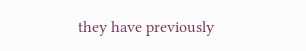they have previously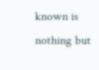known is nothing but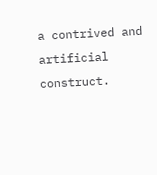a contrived and artificial construct.